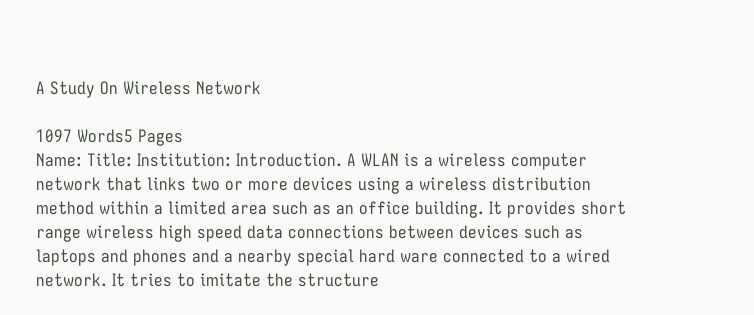A Study On Wireless Network

1097 Words5 Pages
Name: Title: Institution: Introduction. A WLAN is a wireless computer network that links two or more devices using a wireless distribution method within a limited area such as an office building. It provides short range wireless high speed data connections between devices such as laptops and phones and a nearby special hard ware connected to a wired network. It tries to imitate the structure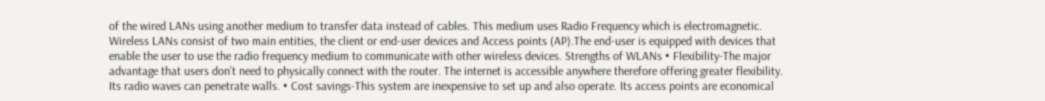of the wired LANs using another medium to transfer data instead of cables. This medium uses Radio Frequency which is electromagnetic. Wireless LANs consist of two main entities, the client or end-user devices and Access points (AP).The end-user is equipped with devices that enable the user to use the radio frequency medium to communicate with other wireless devices. Strengths of WLANs • Flexibility-The major advantage that users don’t need to physically connect with the router. The internet is accessible anywhere therefore offering greater flexibility. Its radio waves can penetrate walls. • Cost savings-This system are inexpensive to set up and also operate. Its access points are economical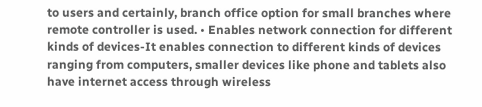to users and certainly, branch office option for small branches where remote controller is used. • Enables network connection for different kinds of devices-It enables connection to different kinds of devices ranging from computers, smaller devices like phone and tablets also have internet access through wireless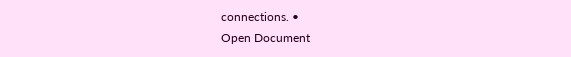connections. •
Open Document